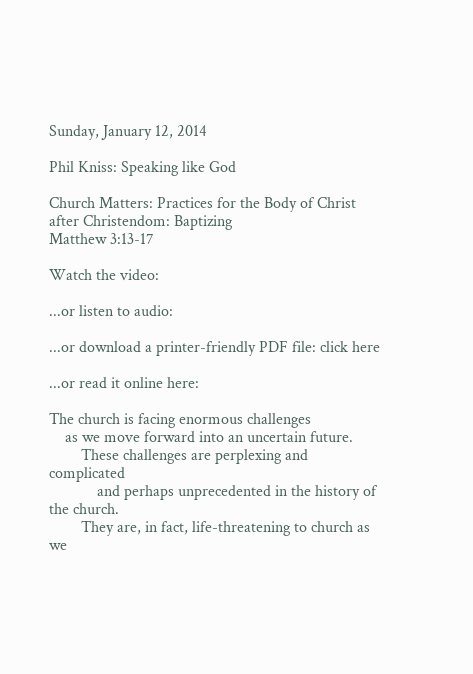Sunday, January 12, 2014

Phil Kniss: Speaking like God

Church Matters: Practices for the Body of Christ after Christendom: Baptizing
Matthew 3:13-17

Watch the video:

...or listen to audio:

...or download a printer-friendly PDF file: click here

...or read it online here:

The church is facing enormous challenges
    as we move forward into an uncertain future.
        These challenges are perplexing and complicated
            and perhaps unprecedented in the history of the church.
        They are, in fact, life-threatening to church as we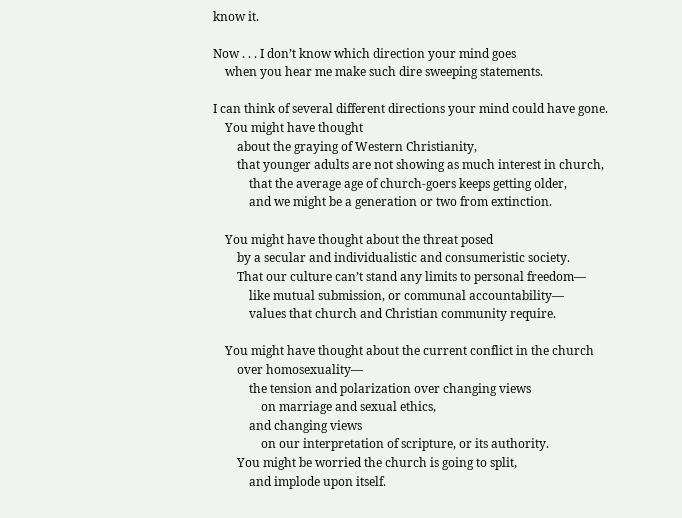know it.

Now . . . I don’t know which direction your mind goes
    when you hear me make such dire sweeping statements.

I can think of several different directions your mind could have gone.
    You might have thought
        about the graying of Western Christianity,
        that younger adults are not showing as much interest in church,
            that the average age of church-goers keeps getting older,
            and we might be a generation or two from extinction.

    You might have thought about the threat posed
        by a secular and individualistic and consumeristic society.
        That our culture can’t stand any limits to personal freedom—
            like mutual submission, or communal accountability—
            values that church and Christian community require.

    You might have thought about the current conflict in the church
        over homosexuality—
            the tension and polarization over changing views
                on marriage and sexual ethics,
            and changing views
                on our interpretation of scripture, or its authority.
        You might be worried the church is going to split,
            and implode upon itself.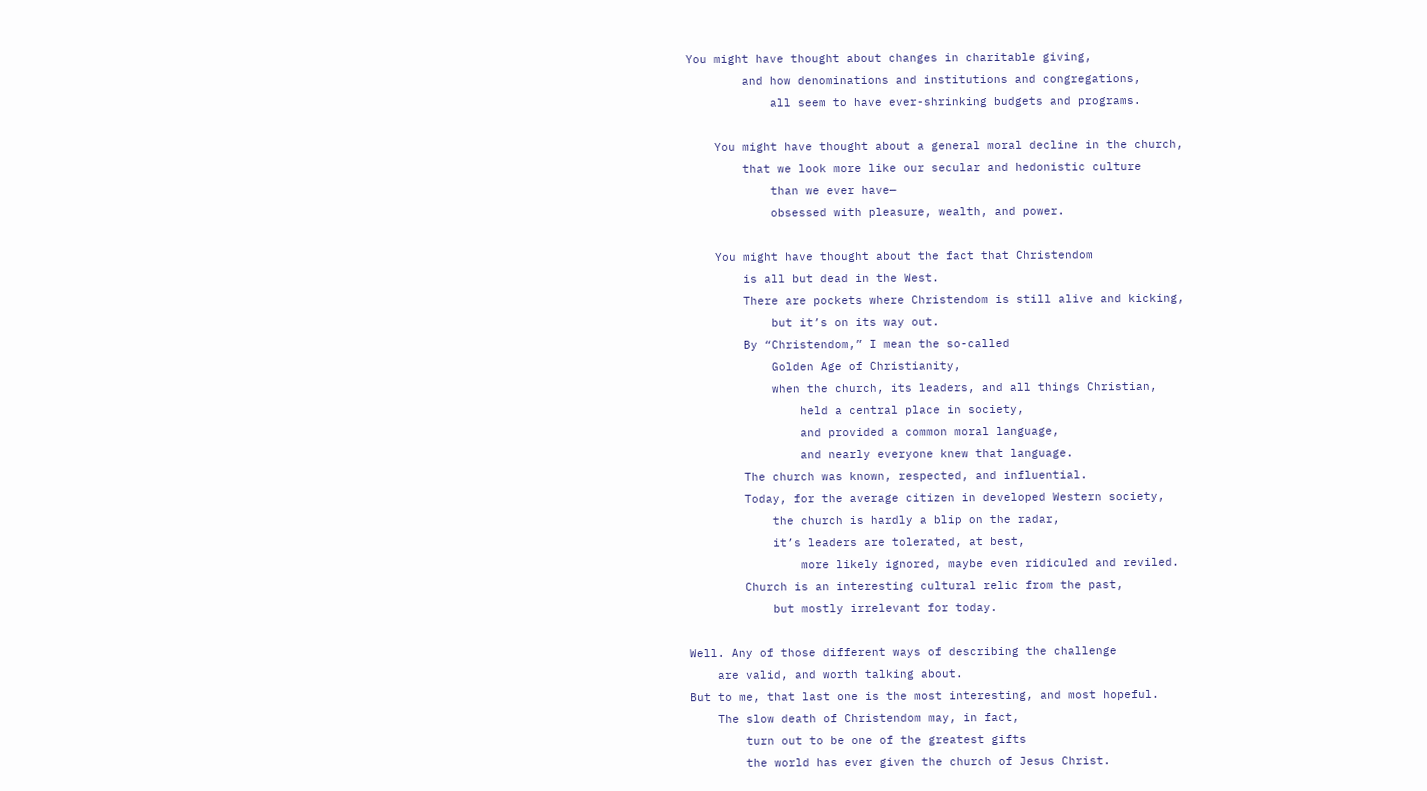You might have thought about changes in charitable giving,
        and how denominations and institutions and congregations,
            all seem to have ever-shrinking budgets and programs.

    You might have thought about a general moral decline in the church,
        that we look more like our secular and hedonistic culture
            than we ever have—
            obsessed with pleasure, wealth, and power.

    You might have thought about the fact that Christendom
        is all but dead in the West.
        There are pockets where Christendom is still alive and kicking,
            but it’s on its way out.
        By “Christendom,” I mean the so-called
            Golden Age of Christianity,
            when the church, its leaders, and all things Christian,
                held a central place in society,
                and provided a common moral language,
                and nearly everyone knew that language.
        The church was known, respected, and influential.
        Today, for the average citizen in developed Western society,
            the church is hardly a blip on the radar,
            it’s leaders are tolerated, at best,
                more likely ignored, maybe even ridiculed and reviled.
        Church is an interesting cultural relic from the past,
            but mostly irrelevant for today.

Well. Any of those different ways of describing the challenge
    are valid, and worth talking about.
But to me, that last one is the most interesting, and most hopeful.
    The slow death of Christendom may, in fact,
        turn out to be one of the greatest gifts
        the world has ever given the church of Jesus Christ.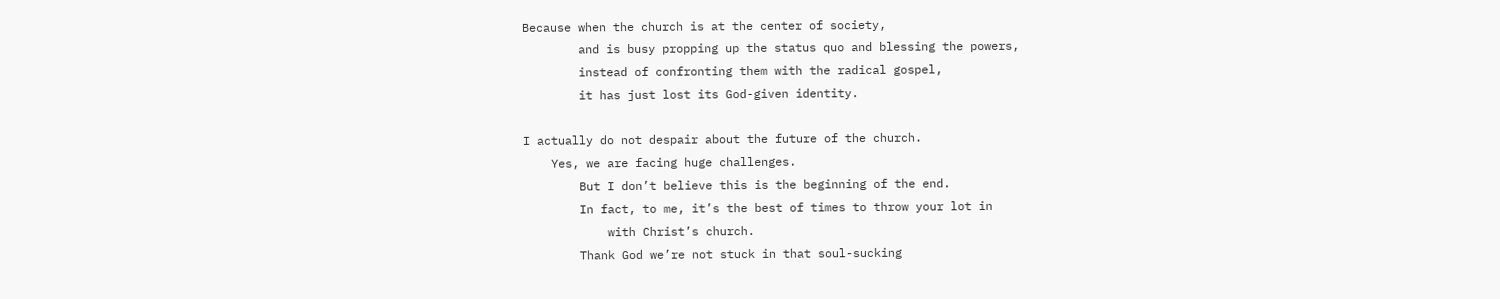Because when the church is at the center of society,
        and is busy propping up the status quo and blessing the powers,
        instead of confronting them with the radical gospel,
        it has just lost its God-given identity.

I actually do not despair about the future of the church.
    Yes, we are facing huge challenges.
        But I don’t believe this is the beginning of the end.
        In fact, to me, it’s the best of times to throw your lot in
            with Christ’s church.
        Thank God we’re not stuck in that soul-sucking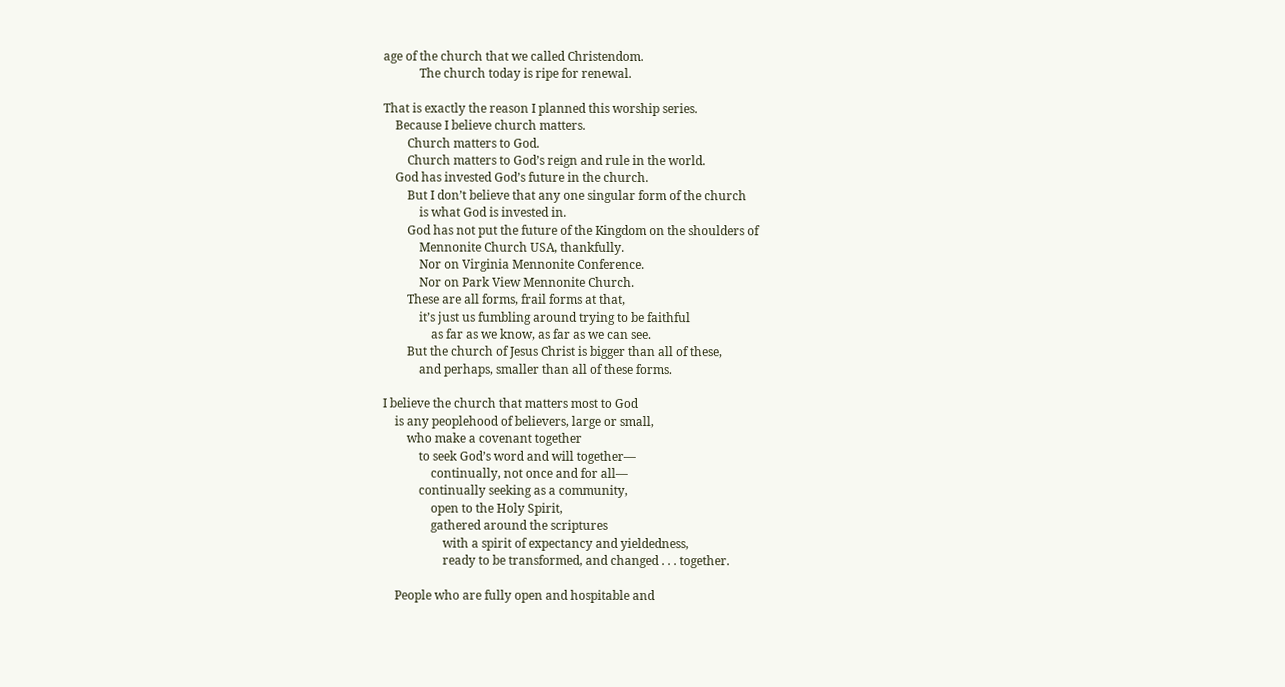age of the church that we called Christendom.
            The church today is ripe for renewal.

That is exactly the reason I planned this worship series.
    Because I believe church matters.
        Church matters to God.
        Church matters to God’s reign and rule in the world.
    God has invested God’s future in the church.
        But I don’t believe that any one singular form of the church
            is what God is invested in.
        God has not put the future of the Kingdom on the shoulders of
            Mennonite Church USA, thankfully.
            Nor on Virginia Mennonite Conference.
            Nor on Park View Mennonite Church.
        These are all forms, frail forms at that,
            it’s just us fumbling around trying to be faithful
                as far as we know, as far as we can see.
        But the church of Jesus Christ is bigger than all of these,
            and perhaps, smaller than all of these forms.

I believe the church that matters most to God
    is any peoplehood of believers, large or small,
        who make a covenant together
            to seek God’s word and will together—
                continually, not once and for all—
            continually seeking as a community,
                open to the Holy Spirit,
                gathered around the scriptures
                    with a spirit of expectancy and yieldedness,
                    ready to be transformed, and changed . . . together.

    People who are fully open and hospitable and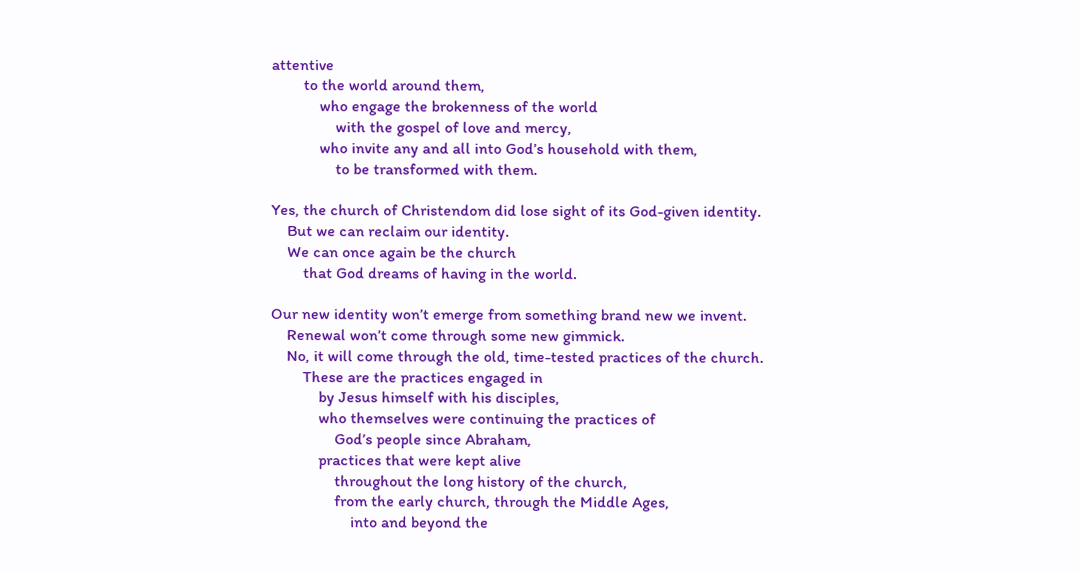attentive
        to the world around them,
            who engage the brokenness of the world
                with the gospel of love and mercy,
            who invite any and all into God’s household with them,
                to be transformed with them.

Yes, the church of Christendom did lose sight of its God-given identity.
    But we can reclaim our identity.
    We can once again be the church
        that God dreams of having in the world.

Our new identity won’t emerge from something brand new we invent.
    Renewal won’t come through some new gimmick.
    No, it will come through the old, time-tested practices of the church.
        These are the practices engaged in
            by Jesus himself with his disciples,
            who themselves were continuing the practices of
                God’s people since Abraham,
            practices that were kept alive
                throughout the long history of the church,
                from the early church, through the Middle Ages,
                    into and beyond the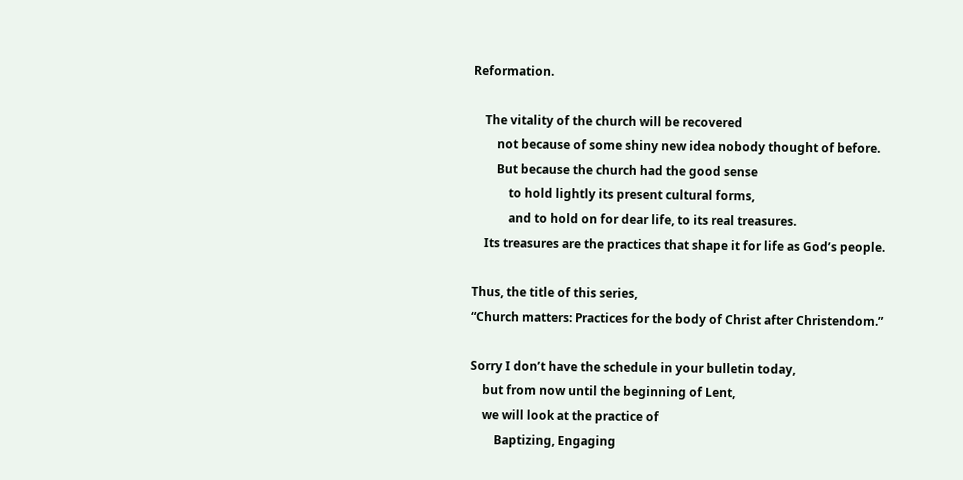Reformation.

    The vitality of the church will be recovered
        not because of some shiny new idea nobody thought of before.
        But because the church had the good sense
            to hold lightly its present cultural forms,
            and to hold on for dear life, to its real treasures.
    Its treasures are the practices that shape it for life as God’s people.

Thus, the title of this series,
“Church matters: Practices for the body of Christ after Christendom.”

Sorry I don’t have the schedule in your bulletin today,
    but from now until the beginning of Lent,
    we will look at the practice of
        Baptizing, Engaging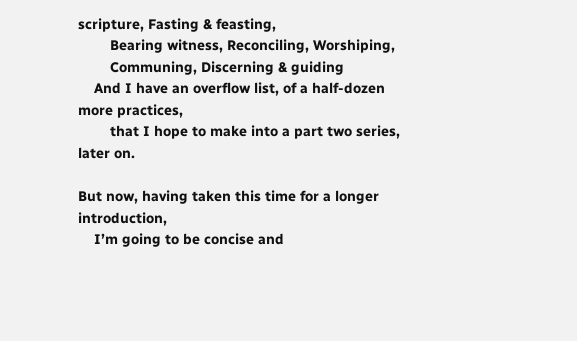scripture, Fasting & feasting,
        Bearing witness, Reconciling, Worshiping,
        Communing, Discerning & guiding
    And I have an overflow list, of a half-dozen more practices,
        that I hope to make into a part two series, later on.

But now, having taken this time for a longer introduction,
    I’m going to be concise and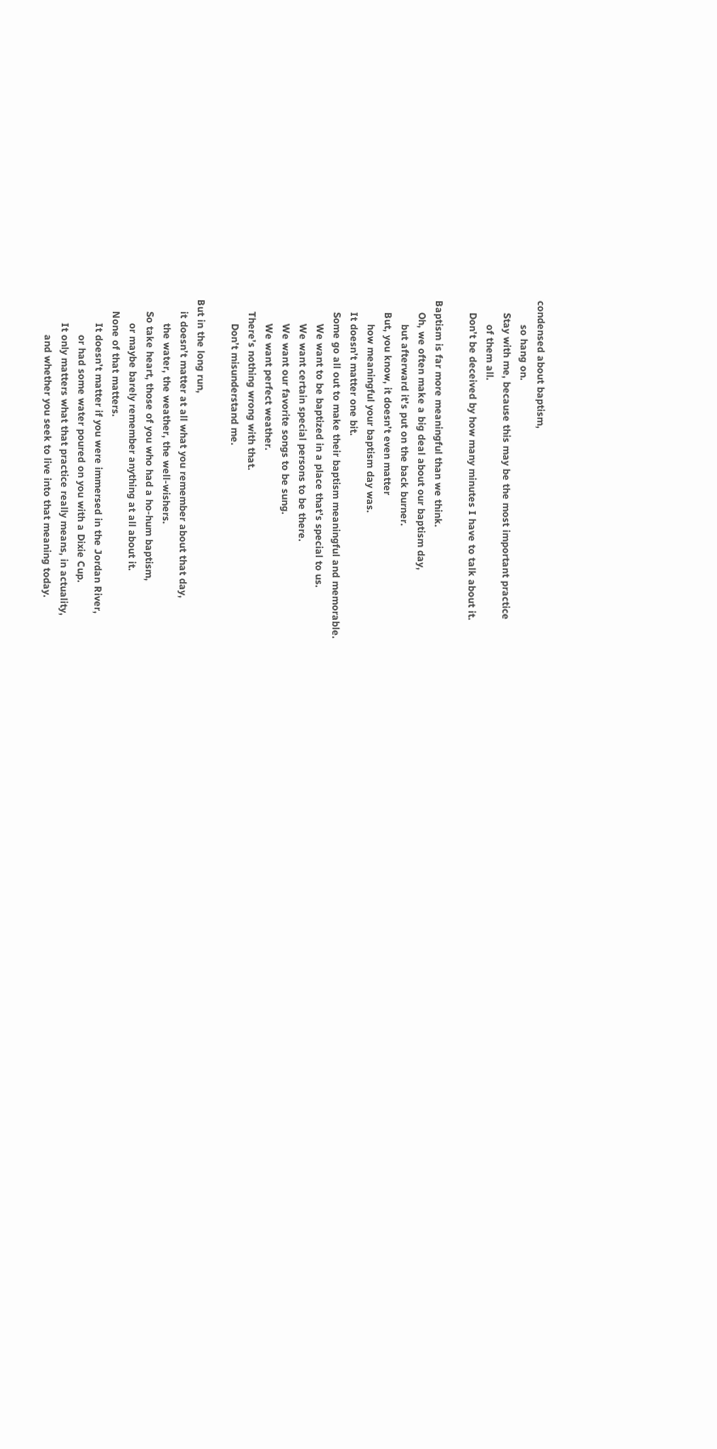condensed about baptism,
        so hang on.
    Stay with me, because this may be the most important practice
        of them all.
    Don’t be deceived by how many minutes I have to talk about it.

Baptism is far more meaningful than we think.
    Oh, we often make a big deal about our baptism day,
        but afterward it’s put on the back burner.
    But, you know, it doesn’t even matter
        how meaningful your baptism day was.
    It doesn’t matter one bit.
    Some go all out to make their baptism meaningful and memorable.
        We want to be baptized in a place that’s special to us.
        We want certain special persons to be there.
        We want our favorite songs to be sung.
        We want perfect weather.
    There’s nothing wrong with that.
        Don’t misunderstand me.

But in the long run,
    it doesn’t matter at all what you remember about that day,
        the water, the weather, the well-wishers.
    So take heart, those of you who had a ho-hum baptism,
        or maybe barely remember anything at all about it.
    None of that matters.
        It doesn’t matter if you were immersed in the Jordan River,
            or had some water poured on you with a Dixie Cup.
        It only matters what that practice really means, in actuality,
            and whether you seek to live into that meaning today.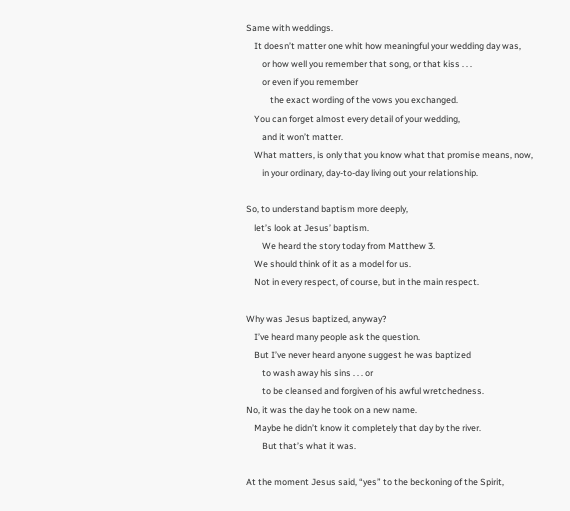Same with weddings.
    It doesn’t matter one whit how meaningful your wedding day was,
        or how well you remember that song, or that kiss . . .
        or even if you remember
            the exact wording of the vows you exchanged.
    You can forget almost every detail of your wedding,
        and it won’t matter.
    What matters, is only that you know what that promise means, now,
        in your ordinary, day-to-day living out your relationship.

So, to understand baptism more deeply,
    let’s look at Jesus’ baptism.
        We heard the story today from Matthew 3.
    We should think of it as a model for us.
    Not in every respect, of course, but in the main respect.

Why was Jesus baptized, anyway?
    I’ve heard many people ask the question.
    But I’ve never heard anyone suggest he was baptized
        to wash away his sins . . . or
        to be cleansed and forgiven of his awful wretchedness.
No, it was the day he took on a new name.
    Maybe he didn’t know it completely that day by the river.
        But that’s what it was.

At the moment Jesus said, “yes” to the beckoning of the Spirit,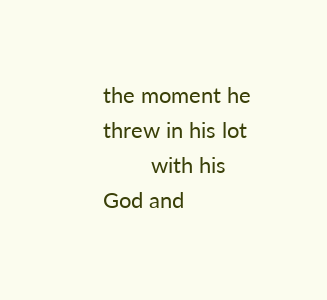the moment he threw in his lot
        with his God and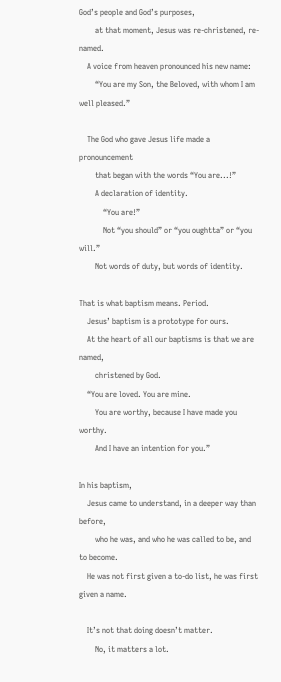God’s people and God’s purposes,
        at that moment, Jesus was re-christened, re-named.
    A voice from heaven pronounced his new name:
        “You are my Son, the Beloved, with whom I am well pleased.”

    The God who gave Jesus life made a pronouncement
        that began with the words “You are...!”
        A declaration of identity.
            “You are!”
            Not “you should” or “you oughtta” or “you will.”
        Not words of duty, but words of identity.

That is what baptism means. Period.
    Jesus’ baptism is a prototype for ours.
    At the heart of all our baptisms is that we are named,
        christened by God.
    “You are loved. You are mine.
        You are worthy, because I have made you worthy.
        And I have an intention for you.”

In his baptism,
    Jesus came to understand, in a deeper way than before,
        who he was, and who he was called to be, and to become.
    He was not first given a to-do list, he was first given a name.

    It’s not that doing doesn’t matter.
        No, it matters a lot.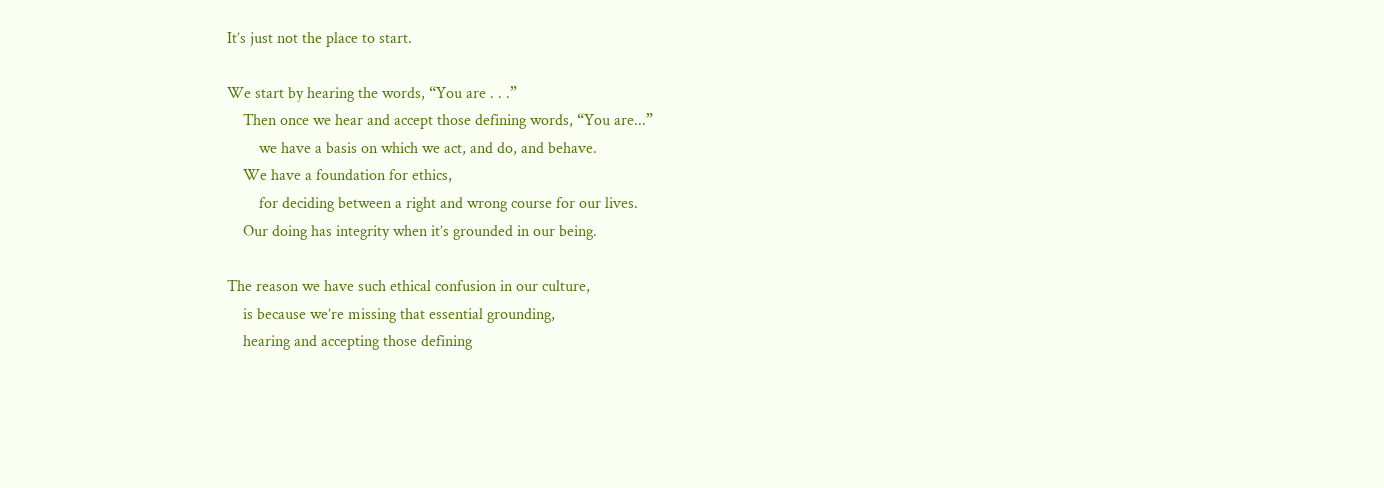It’s just not the place to start.

We start by hearing the words, “You are . . .”
    Then once we hear and accept those defining words, “You are...”
        we have a basis on which we act, and do, and behave.
    We have a foundation for ethics,
        for deciding between a right and wrong course for our lives.
    Our doing has integrity when it’s grounded in our being.

The reason we have such ethical confusion in our culture,
    is because we’re missing that essential grounding,
    hearing and accepting those defining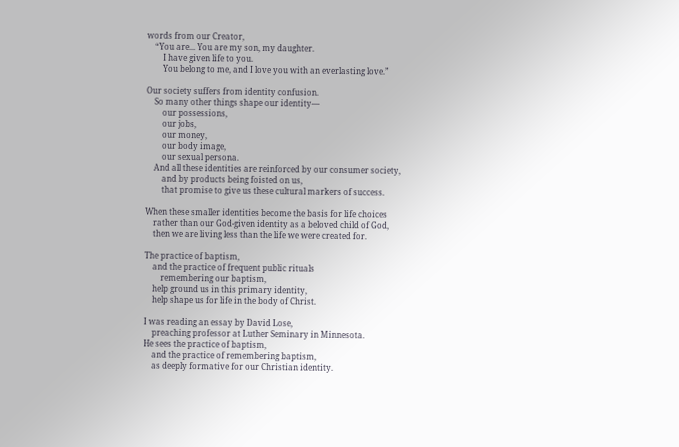words from our Creator,
    “You are... You are my son, my daughter.
        I have given life to you.
        You belong to me, and I love you with an everlasting love.”

Our society suffers from identity confusion.
    So many other things shape our identity—
        our possessions,
        our jobs,
        our money,
        our body image,
        our sexual persona.
    And all these identities are reinforced by our consumer society,
        and by products being foisted on us,
        that promise to give us these cultural markers of success.

When these smaller identities become the basis for life choices
    rather than our God-given identity as a beloved child of God,
    then we are living less than the life we were created for.

The practice of baptism,
    and the practice of frequent public rituals
        remembering our baptism,
    help ground us in this primary identity,
    help shape us for life in the body of Christ.

I was reading an essay by David Lose,
    preaching professor at Luther Seminary in Minnesota.
He sees the practice of baptism,
    and the practice of remembering baptism,
    as deeply formative for our Christian identity.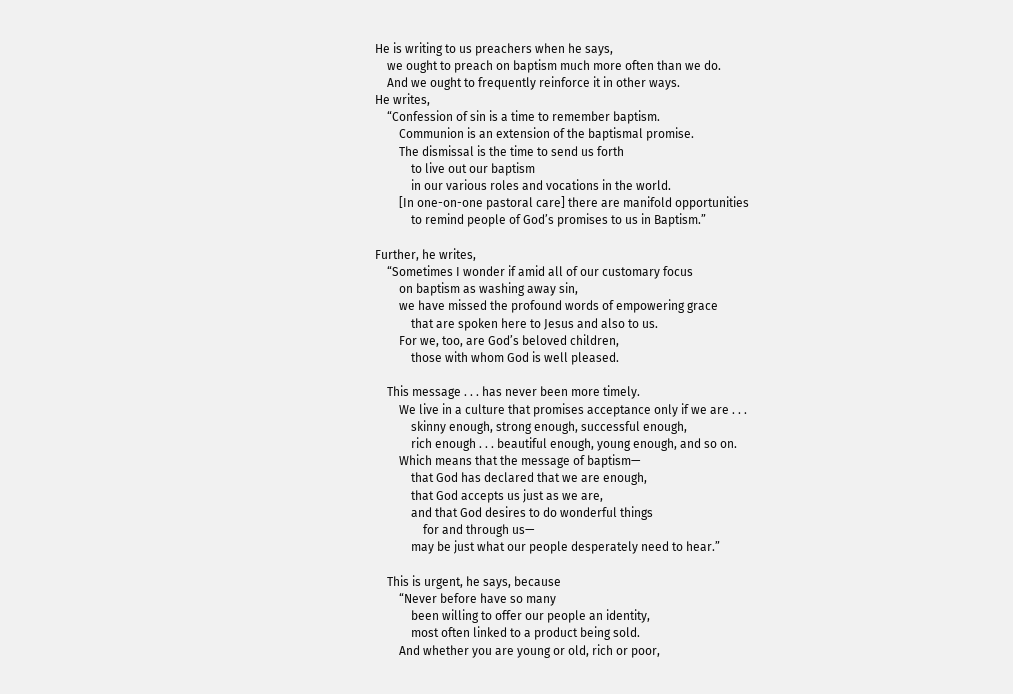He is writing to us preachers when he says,
    we ought to preach on baptism much more often than we do.
    And we ought to frequently reinforce it in other ways.
He writes,
    “Confession of sin is a time to remember baptism.
        Communion is an extension of the baptismal promise.
        The dismissal is the time to send us forth
            to live out our baptism
            in our various roles and vocations in the world.
        [In one-on-one pastoral care] there are manifold opportunities
            to remind people of God’s promises to us in Baptism.”

Further, he writes,
    “Sometimes I wonder if amid all of our customary focus
        on baptism as washing away sin,
        we have missed the profound words of empowering grace
            that are spoken here to Jesus and also to us.
        For we, too, are God’s beloved children,
            those with whom God is well pleased.

    This message . . . has never been more timely.
        We live in a culture that promises acceptance only if we are . . .
            skinny enough, strong enough, successful enough,
            rich enough . . . beautiful enough, young enough, and so on.
        Which means that the message of baptism—
            that God has declared that we are enough,
            that God accepts us just as we are,
            and that God desires to do wonderful things
                for and through us—
            may be just what our people desperately need to hear.”

    This is urgent, he says, because
        “Never before have so many
            been willing to offer our people an identity,
            most often linked to a product being sold.
        And whether you are young or old, rich or poor,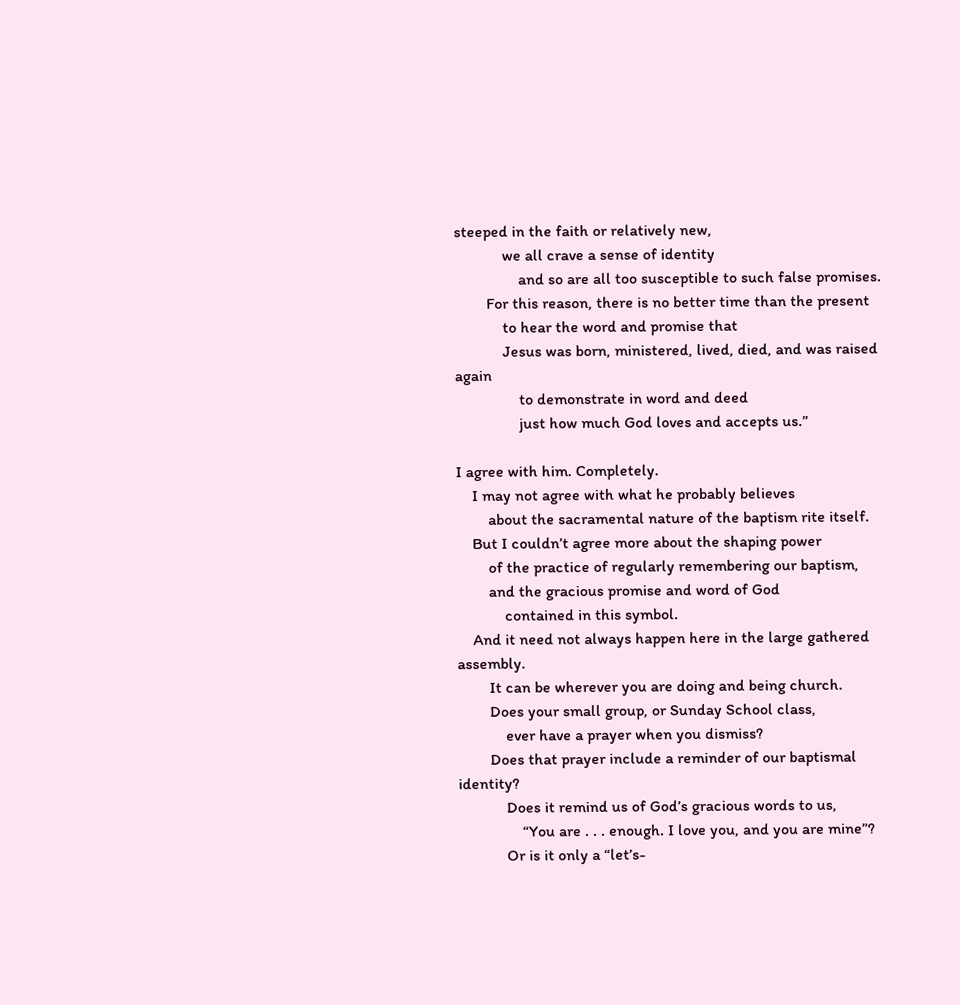steeped in the faith or relatively new,
            we all crave a sense of identity
                and so are all too susceptible to such false promises.
        For this reason, there is no better time than the present
            to hear the word and promise that
            Jesus was born, ministered, lived, died, and was raised again
                to demonstrate in word and deed
                just how much God loves and accepts us.”

I agree with him. Completely.
    I may not agree with what he probably believes
        about the sacramental nature of the baptism rite itself.
    But I couldn’t agree more about the shaping power
        of the practice of regularly remembering our baptism,
        and the gracious promise and word of God
            contained in this symbol.
    And it need not always happen here in the large gathered assembly.
        It can be wherever you are doing and being church.
        Does your small group, or Sunday School class,
            ever have a prayer when you dismiss?
        Does that prayer include a reminder of our baptismal identity?
            Does it remind us of God’s gracious words to us,
                “You are . . . enough. I love you, and you are mine”?
            Or is it only a “let’s-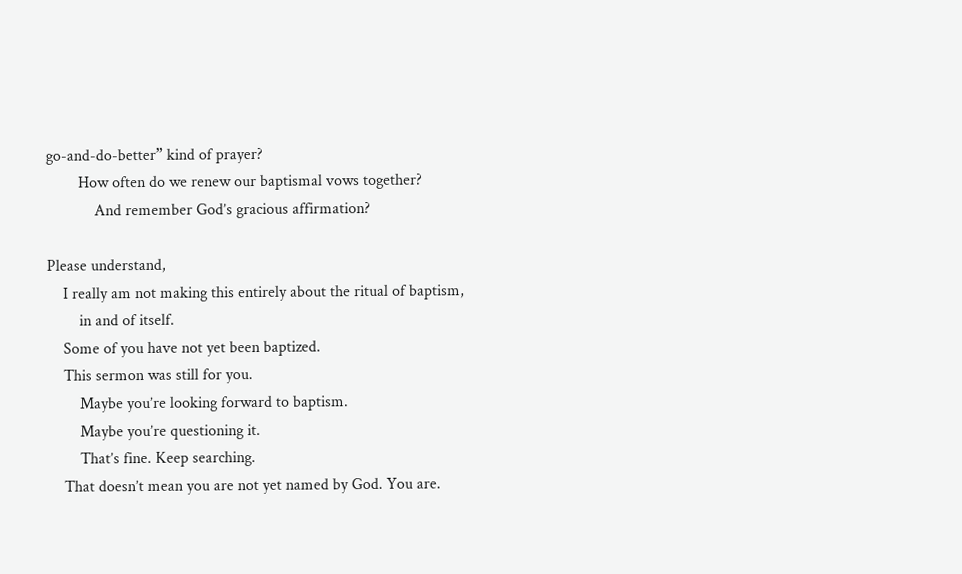go-and-do-better” kind of prayer?
        How often do we renew our baptismal vows together?
            And remember God’s gracious affirmation?

Please understand,
    I really am not making this entirely about the ritual of baptism,
        in and of itself.
    Some of you have not yet been baptized.
    This sermon was still for you.
        Maybe you’re looking forward to baptism.
        Maybe you’re questioning it.
        That’s fine. Keep searching.
    That doesn’t mean you are not yet named by God. You are.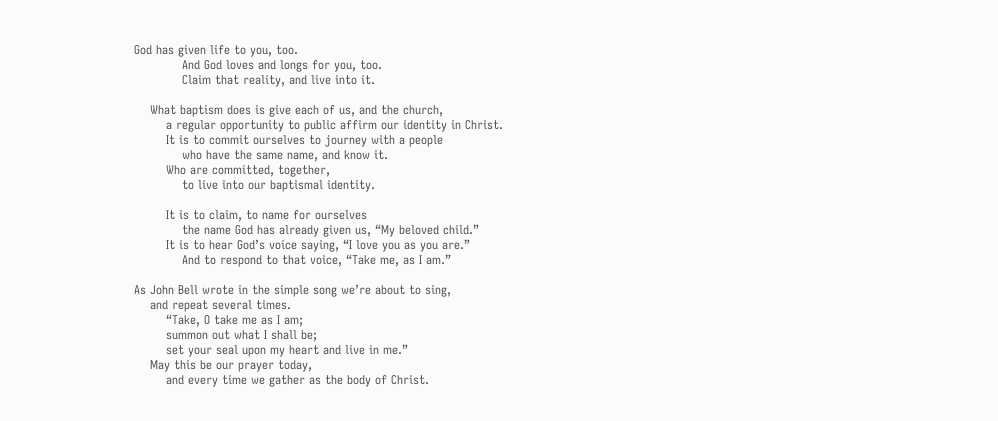God has given life to you, too.
            And God loves and longs for you, too.
            Claim that reality, and live into it.

    What baptism does is give each of us, and the church,
        a regular opportunity to public affirm our identity in Christ.
        It is to commit ourselves to journey with a people
            who have the same name, and know it.
        Who are committed, together,
            to live into our baptismal identity.

        It is to claim, to name for ourselves
            the name God has already given us, “My beloved child.”
        It is to hear God’s voice saying, “I love you as you are.”
            And to respond to that voice, “Take me, as I am.”

As John Bell wrote in the simple song we’re about to sing,
    and repeat several times.
        “Take, O take me as I am;
        summon out what I shall be;
        set your seal upon my heart and live in me.”
    May this be our prayer today,
        and every time we gather as the body of Christ.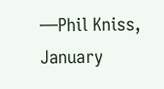—Phil Kniss, January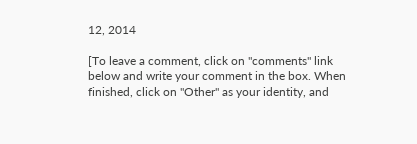12, 2014

[To leave a comment, click on "comments" link below and write your comment in the box. When finished, click on "Other" as your identity, and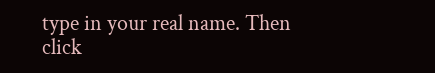type in your real name. Then click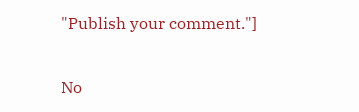"Publish your comment."]

No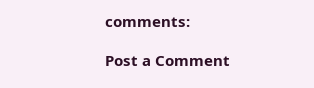comments:

Post a Comment